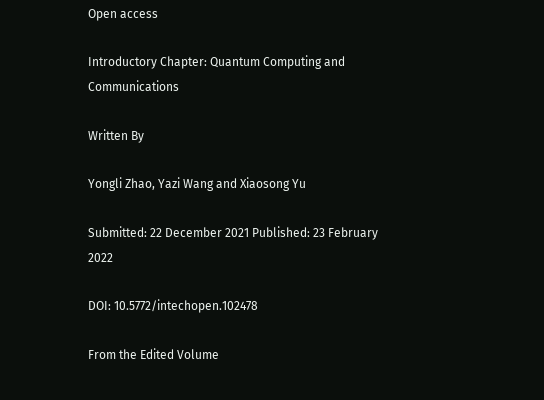Open access

Introductory Chapter: Quantum Computing and Communications

Written By

Yongli Zhao, Yazi Wang and Xiaosong Yu

Submitted: 22 December 2021 Published: 23 February 2022

DOI: 10.5772/intechopen.102478

From the Edited Volume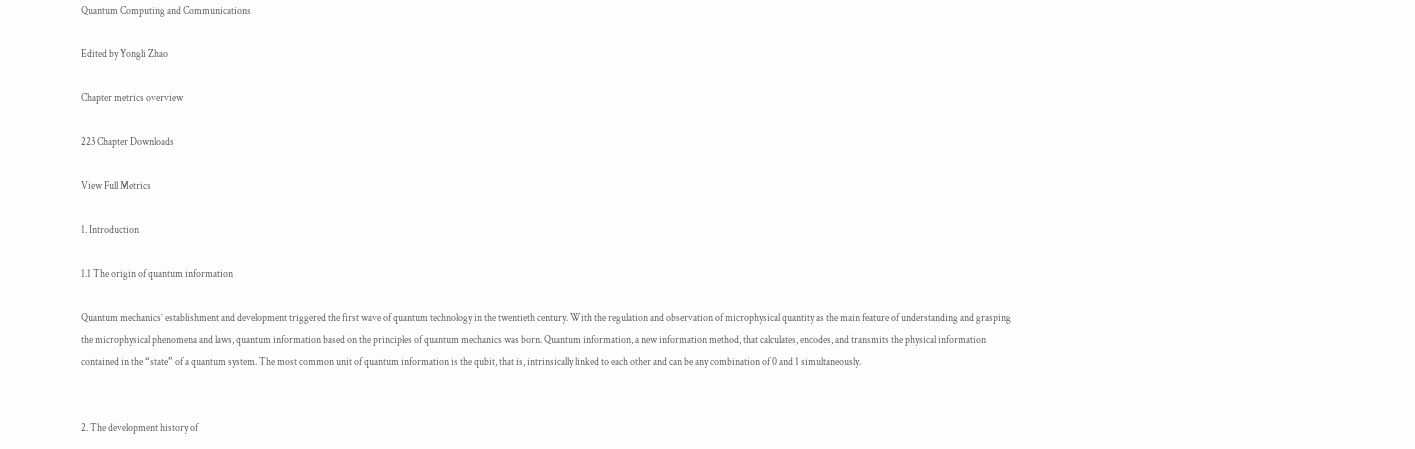Quantum Computing and Communications

Edited by Yongli Zhao

Chapter metrics overview

223 Chapter Downloads

View Full Metrics

1. Introduction

1.1 The origin of quantum information

Quantum mechanics’ establishment and development triggered the first wave of quantum technology in the twentieth century. With the regulation and observation of microphysical quantity as the main feature of understanding and grasping the microphysical phenomena and laws, quantum information based on the principles of quantum mechanics was born. Quantum information, a new information method, that calculates, encodes, and transmits the physical information contained in the “state” of a quantum system. The most common unit of quantum information is the qubit, that is, intrinsically linked to each other and can be any combination of 0 and 1 simultaneously.


2. The development history of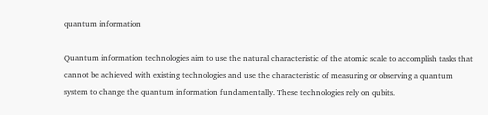quantum information

Quantum information technologies aim to use the natural characteristic of the atomic scale to accomplish tasks that cannot be achieved with existing technologies and use the characteristic of measuring or observing a quantum system to change the quantum information fundamentally. These technologies rely on qubits.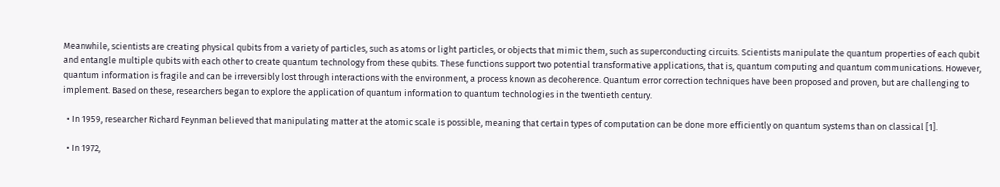Meanwhile, scientists are creating physical qubits from a variety of particles, such as atoms or light particles, or objects that mimic them, such as superconducting circuits. Scientists manipulate the quantum properties of each qubit and entangle multiple qubits with each other to create quantum technology from these qubits. These functions support two potential transformative applications, that is, quantum computing and quantum communications. However, quantum information is fragile and can be irreversibly lost through interactions with the environment, a process known as decoherence. Quantum error correction techniques have been proposed and proven, but are challenging to implement. Based on these, researchers began to explore the application of quantum information to quantum technologies in the twentieth century.

  • In 1959, researcher Richard Feynman believed that manipulating matter at the atomic scale is possible, meaning that certain types of computation can be done more efficiently on quantum systems than on classical [1].

  • In 1972,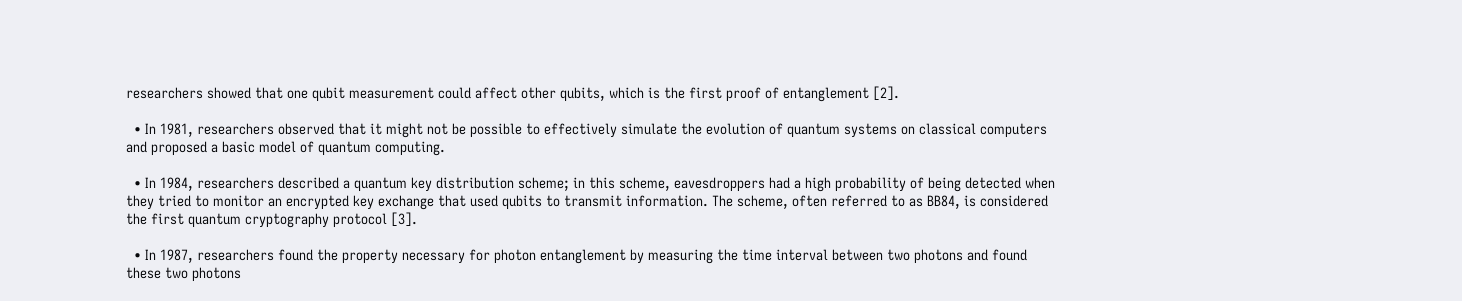researchers showed that one qubit measurement could affect other qubits, which is the first proof of entanglement [2].

  • In 1981, researchers observed that it might not be possible to effectively simulate the evolution of quantum systems on classical computers and proposed a basic model of quantum computing.

  • In 1984, researchers described a quantum key distribution scheme; in this scheme, eavesdroppers had a high probability of being detected when they tried to monitor an encrypted key exchange that used qubits to transmit information. The scheme, often referred to as BB84, is considered the first quantum cryptography protocol [3].

  • In 1987, researchers found the property necessary for photon entanglement by measuring the time interval between two photons and found these two photons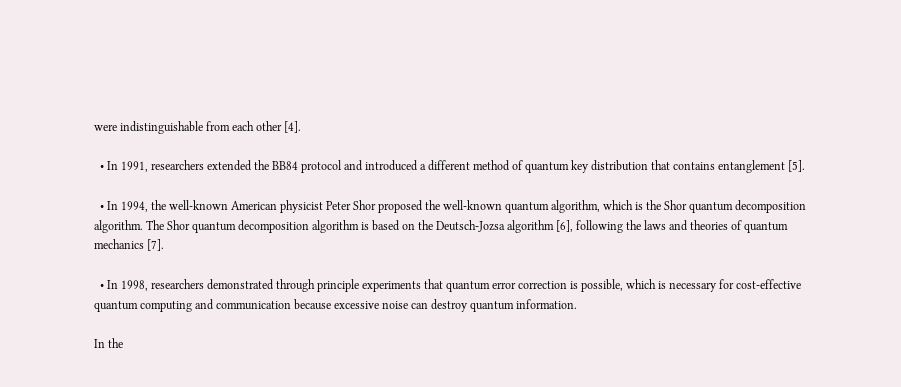were indistinguishable from each other [4].

  • In 1991, researchers extended the BB84 protocol and introduced a different method of quantum key distribution that contains entanglement [5].

  • In 1994, the well-known American physicist Peter Shor proposed the well-known quantum algorithm, which is the Shor quantum decomposition algorithm. The Shor quantum decomposition algorithm is based on the Deutsch-Jozsa algorithm [6], following the laws and theories of quantum mechanics [7].

  • In 1998, researchers demonstrated through principle experiments that quantum error correction is possible, which is necessary for cost-effective quantum computing and communication because excessive noise can destroy quantum information.

In the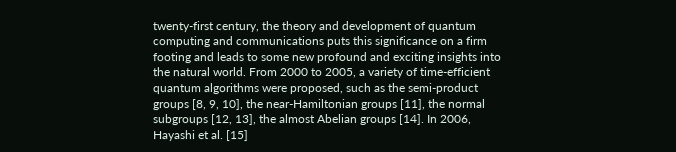twenty-first century, the theory and development of quantum computing and communications puts this significance on a firm footing and leads to some new profound and exciting insights into the natural world. From 2000 to 2005, a variety of time-efficient quantum algorithms were proposed, such as the semi-product groups [8, 9, 10], the near-Hamiltonian groups [11], the normal subgroups [12, 13], the almost Abelian groups [14]. In 2006, Hayashi et al. [15]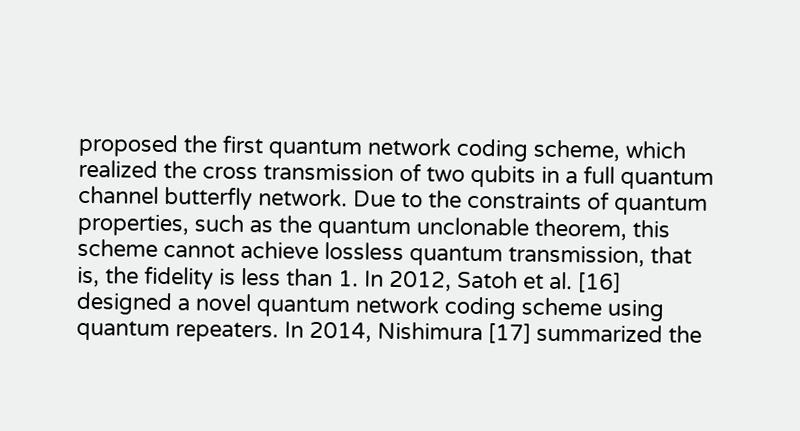proposed the first quantum network coding scheme, which realized the cross transmission of two qubits in a full quantum channel butterfly network. Due to the constraints of quantum properties, such as the quantum unclonable theorem, this scheme cannot achieve lossless quantum transmission, that is, the fidelity is less than 1. In 2012, Satoh et al. [16] designed a novel quantum network coding scheme using quantum repeaters. In 2014, Nishimura [17] summarized the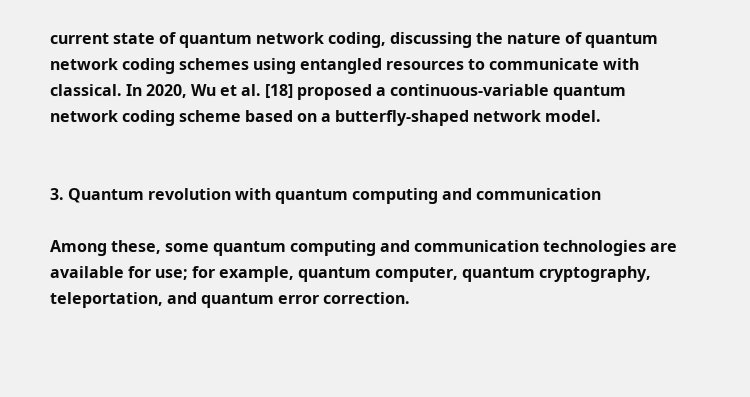current state of quantum network coding, discussing the nature of quantum network coding schemes using entangled resources to communicate with classical. In 2020, Wu et al. [18] proposed a continuous-variable quantum network coding scheme based on a butterfly-shaped network model.


3. Quantum revolution with quantum computing and communication

Among these, some quantum computing and communication technologies are available for use; for example, quantum computer, quantum cryptography, teleportation, and quantum error correction.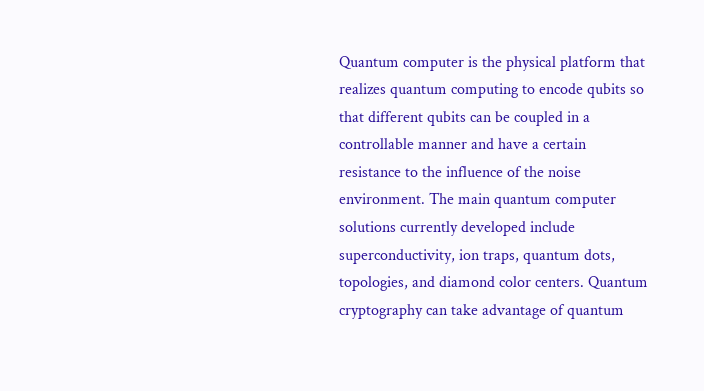Quantum computer is the physical platform that realizes quantum computing to encode qubits so that different qubits can be coupled in a controllable manner and have a certain resistance to the influence of the noise environment. The main quantum computer solutions currently developed include superconductivity, ion traps, quantum dots, topologies, and diamond color centers. Quantum cryptography can take advantage of quantum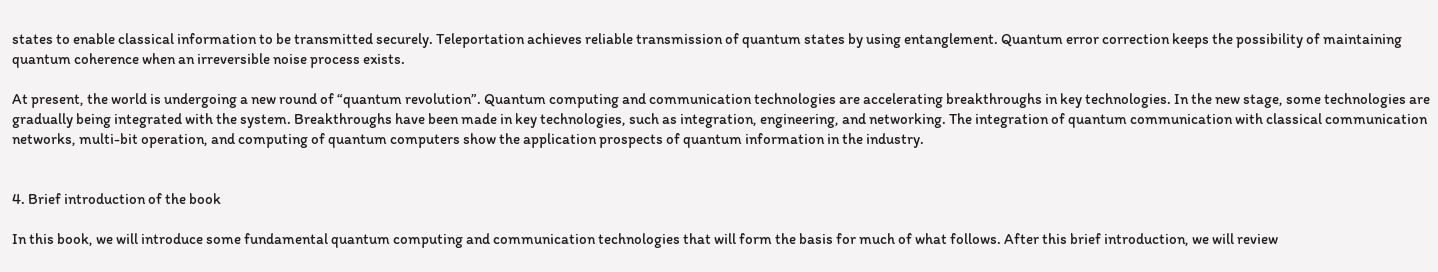states to enable classical information to be transmitted securely. Teleportation achieves reliable transmission of quantum states by using entanglement. Quantum error correction keeps the possibility of maintaining quantum coherence when an irreversible noise process exists.

At present, the world is undergoing a new round of “quantum revolution”. Quantum computing and communication technologies are accelerating breakthroughs in key technologies. In the new stage, some technologies are gradually being integrated with the system. Breakthroughs have been made in key technologies, such as integration, engineering, and networking. The integration of quantum communication with classical communication networks, multi-bit operation, and computing of quantum computers show the application prospects of quantum information in the industry.


4. Brief introduction of the book

In this book, we will introduce some fundamental quantum computing and communication technologies that will form the basis for much of what follows. After this brief introduction, we will review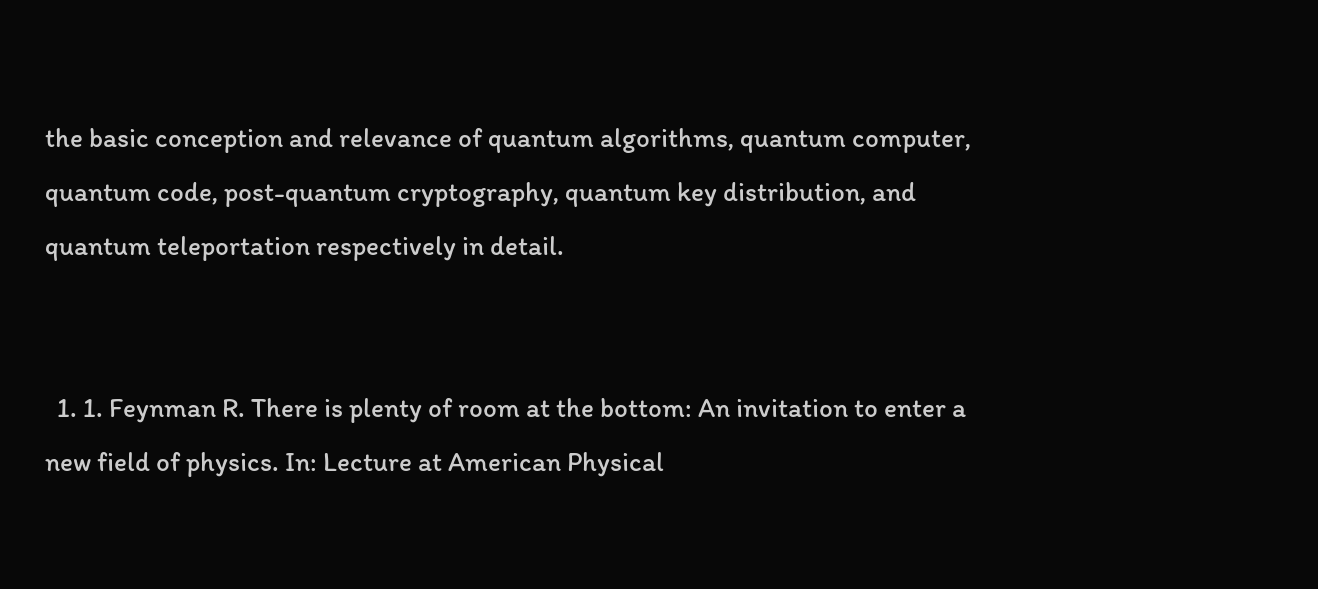the basic conception and relevance of quantum algorithms, quantum computer, quantum code, post-quantum cryptography, quantum key distribution, and quantum teleportation respectively in detail.


  1. 1. Feynman R. There is plenty of room at the bottom: An invitation to enter a new field of physics. In: Lecture at American Physical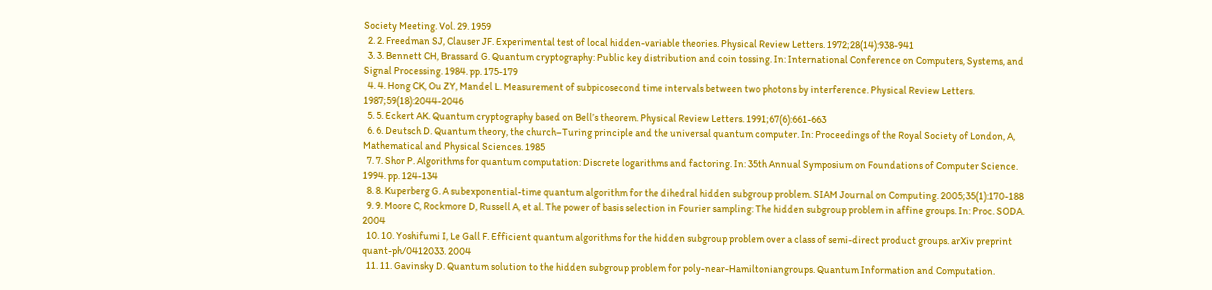Society Meeting. Vol. 29. 1959
  2. 2. Freedman SJ, Clauser JF. Experimental test of local hidden-variable theories. Physical Review Letters. 1972;28(14):938-941
  3. 3. Bennett CH, Brassard G. Quantum cryptography: Public key distribution and coin tossing. In: International Conference on Computers, Systems, and Signal Processing. 1984. pp. 175-179
  4. 4. Hong CK, Ou ZY, Mandel L. Measurement of subpicosecond time intervals between two photons by interference. Physical Review Letters. 1987;59(18):2044-2046
  5. 5. Eckert AK. Quantum cryptography based on Bell’s theorem. Physical Review Letters. 1991;67(6):661-663
  6. 6. Deutsch D. Quantum theory, the church–Turing principle and the universal quantum computer. In: Proceedings of the Royal Society of London, A, Mathematical and Physical Sciences. 1985
  7. 7. Shor P. Algorithms for quantum computation: Discrete logarithms and factoring. In: 35th Annual Symposium on Foundations of Computer Science. 1994. pp. 124-134
  8. 8. Kuperberg G. A subexponential-time quantum algorithm for the dihedral hidden subgroup problem. SIAM Journal on Computing. 2005;35(1):170-188
  9. 9. Moore C, Rockmore D, Russell A, et al. The power of basis selection in Fourier sampling: The hidden subgroup problem in affine groups. In: Proc. SODA. 2004
  10. 10. Yoshifumi I, Le Gall F. Efficient quantum algorithms for the hidden subgroup problem over a class of semi-direct product groups. arXiv preprint quant-ph/0412033. 2004
  11. 11. Gavinsky D. Quantum solution to the hidden subgroup problem for poly-near-Hamiltoniangroups. Quantum Information and Computation.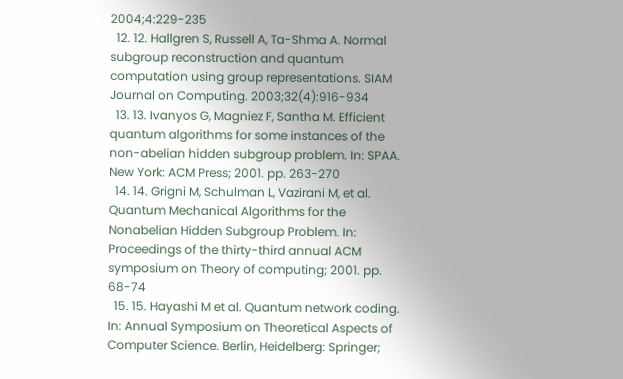2004;4:229-235
  12. 12. Hallgren S, Russell A, Ta-Shma A. Normal subgroup reconstruction and quantum computation using group representations. SIAM Journal on Computing. 2003;32(4):916-934
  13. 13. Ivanyos G, Magniez F, Santha M. Efficient quantum algorithms for some instances of the non-abelian hidden subgroup problem. In: SPAA. New York: ACM Press; 2001. pp. 263-270
  14. 14. Grigni M, Schulman L, Vazirani M, et al. Quantum Mechanical Algorithms for the Nonabelian Hidden Subgroup Problem. In: Proceedings of the thirty-third annual ACM symposium on Theory of computing; 2001. pp. 68-74
  15. 15. Hayashi M et al. Quantum network coding. In: Annual Symposium on Theoretical Aspects of Computer Science. Berlin, Heidelberg: Springer;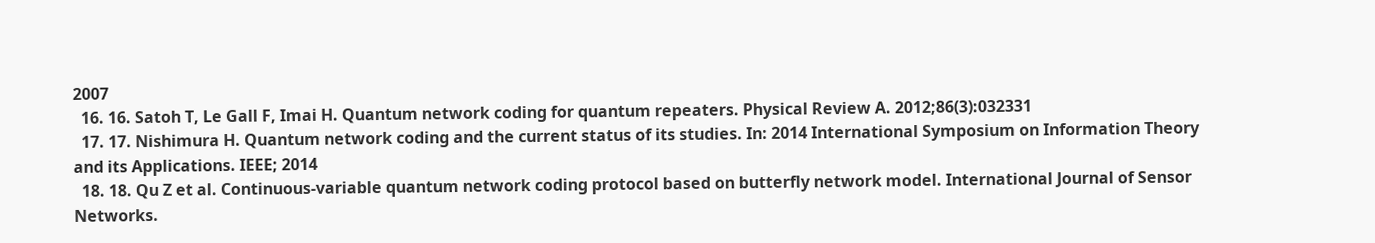2007
  16. 16. Satoh T, Le Gall F, Imai H. Quantum network coding for quantum repeaters. Physical Review A. 2012;86(3):032331
  17. 17. Nishimura H. Quantum network coding and the current status of its studies. In: 2014 International Symposium on Information Theory and its Applications. IEEE; 2014
  18. 18. Qu Z et al. Continuous-variable quantum network coding protocol based on butterfly network model. International Journal of Sensor Networks.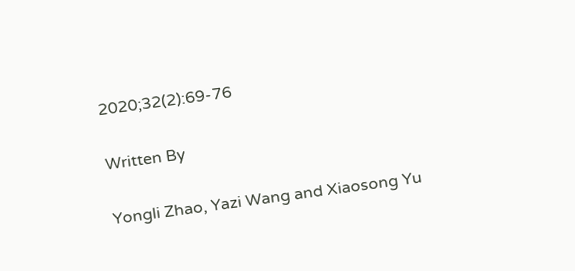2020;32(2):69-76

Written By

Yongli Zhao, Yazi Wang and Xiaosong Yu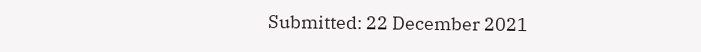Submitted: 22 December 2021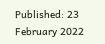Published: 23 February 2022